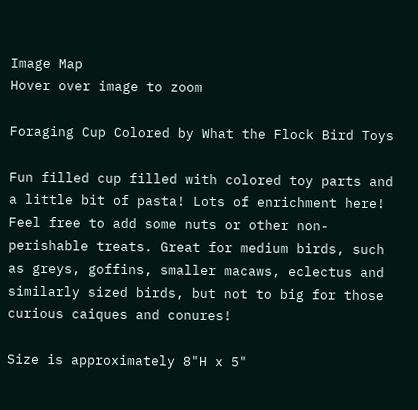Image Map
Hover over image to zoom

Foraging Cup Colored by What the Flock Bird Toys

Fun filled cup filled with colored toy parts and a little bit of pasta! Lots of enrichment here! Feel free to add some nuts or other non-perishable treats. Great for medium birds, such as greys, goffins, smaller macaws, eclectus and similarly sized birds, but not to big for those curious caiques and conures!

Size is approximately 8"H x 5"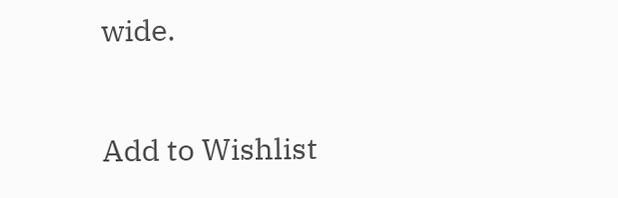wide.

Add to Wishlist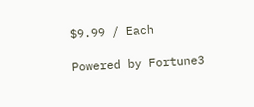$9.99 / Each

Powered by Fortune3